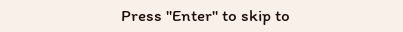Press "Enter" to skip to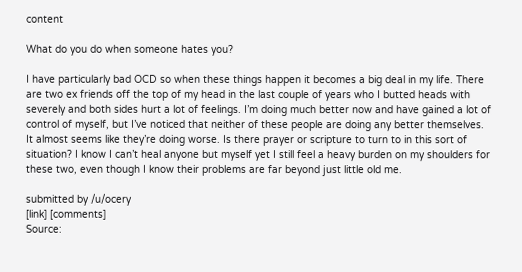content

What do you do when someone hates you?

I have particularly bad OCD so when these things happen it becomes a big deal in my life. There are two ex friends off the top of my head in the last couple of years who I butted heads with severely and both sides hurt a lot of feelings. I’m doing much better now and have gained a lot of control of myself, but I’ve noticed that neither of these people are doing any better themselves. It almost seems like they’re doing worse. Is there prayer or scripture to turn to in this sort of situation? I know I can’t heal anyone but myself yet I still feel a heavy burden on my shoulders for these two, even though I know their problems are far beyond just little old me.

submitted by /u/ocery
[link] [comments]
Source: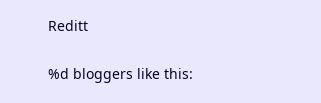Reditt

%d bloggers like this: